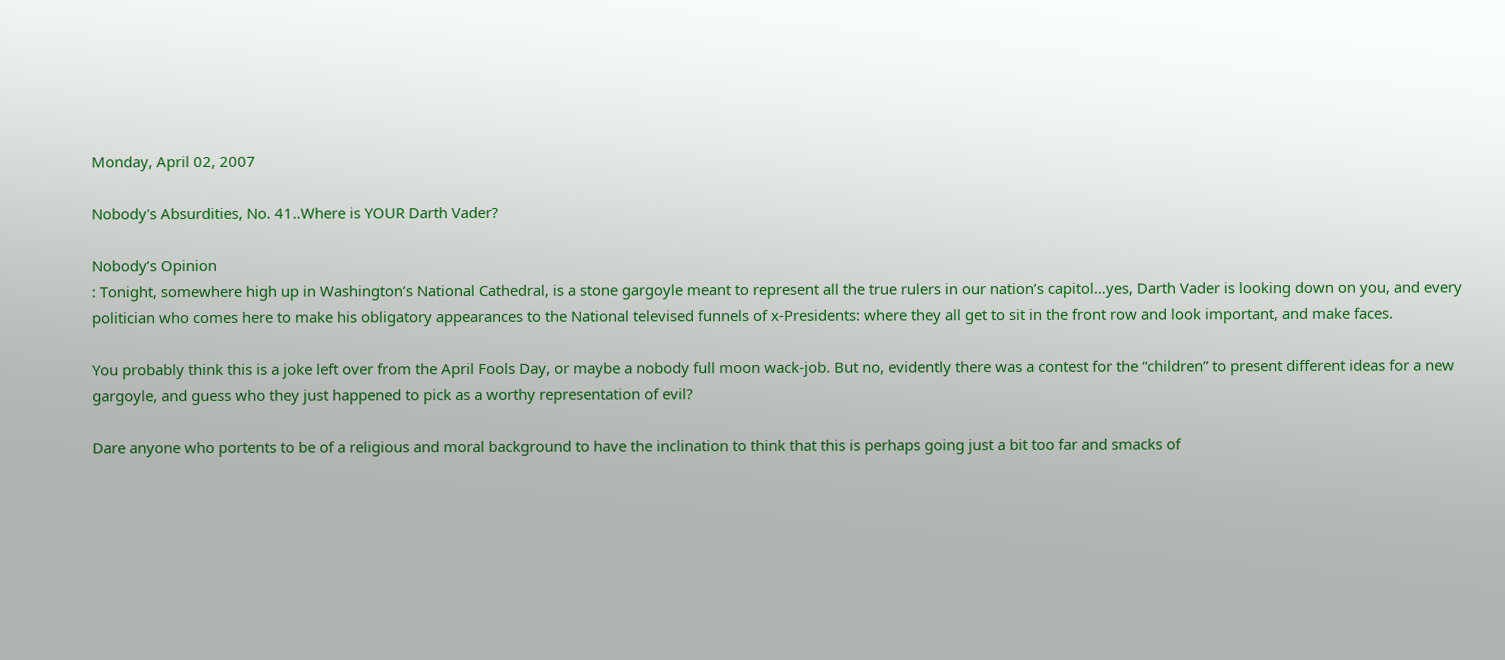Monday, April 02, 2007

Nobody's Absurdities, No. 41..Where is YOUR Darth Vader?

Nobody’s Opinion
: Tonight, somewhere high up in Washington’s National Cathedral, is a stone gargoyle meant to represent all the true rulers in our nation’s capitol…yes, Darth Vader is looking down on you, and every politician who comes here to make his obligatory appearances to the National televised funnels of x-Presidents: where they all get to sit in the front row and look important, and make faces.

You probably think this is a joke left over from the April Fools Day, or maybe a nobody full moon wack-job. But no, evidently there was a contest for the “children” to present different ideas for a new gargoyle, and guess who they just happened to pick as a worthy representation of evil?

Dare anyone who portents to be of a religious and moral background to have the inclination to think that this is perhaps going just a bit too far and smacks of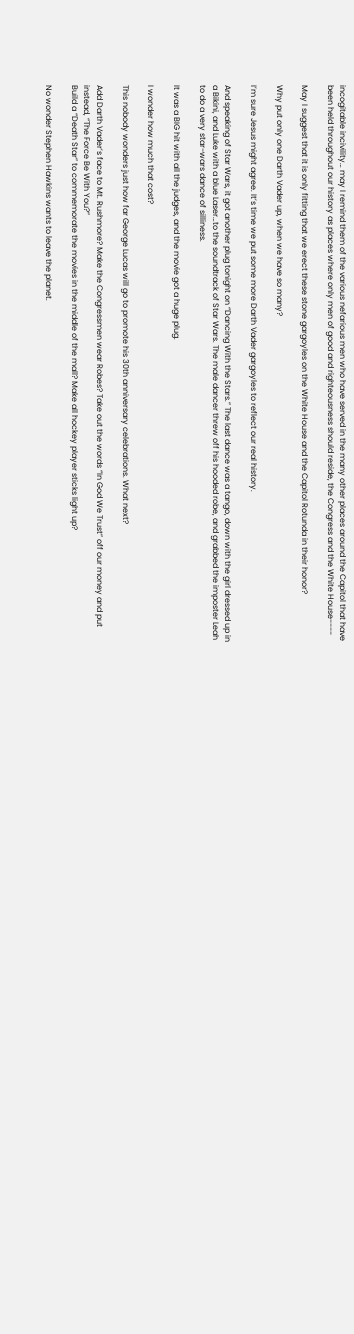incogitable incivility… may I remind them of the various nefarious men who have served in the many other places around the Capitol that have been held throughout our history as places where only men of good and righteousness should reside, the Congress and the White House----

May I suggest that it is only fitting that we erect these stone gargoyles on the White House and the Capitol Rotunda in their honor?

Why put only one Darth Vader up, when we have so many?

I’m sure Jesus might agree. It’s time we put some more Darth Vader gargoyles to reflect our real history.

And speaking of Star Wars, it got another plug tonight on “Dancing With the Stars.” The last dance was a tango, down with the girl dressed up in a Bikini, and Luke with a blue Laser…to the soundtrack of Star Wars. The male dancer threw off his hooded robe, and grabbed the imposter Leah to do a very star-wars dance of silliness.

It was a BIG hit with all the judges, and the movie got a huge plug.

I wonder how much that cost?

This nobody wonders just how far George Lucas will go to promote his 30th anniversary celebrations. What next?

Add Darth Vader’s face to Mt. Rushmore? Make the Congressmen wear Robes? Take out the words “In God We Trust” off our money and put instead, “The Force Be With You?”
Build a “Death Star” to commemorate the movies in the middle of the mall? Make all hockey player sticks light up?

No wonder Stephen Hawkins wants to leave the planet.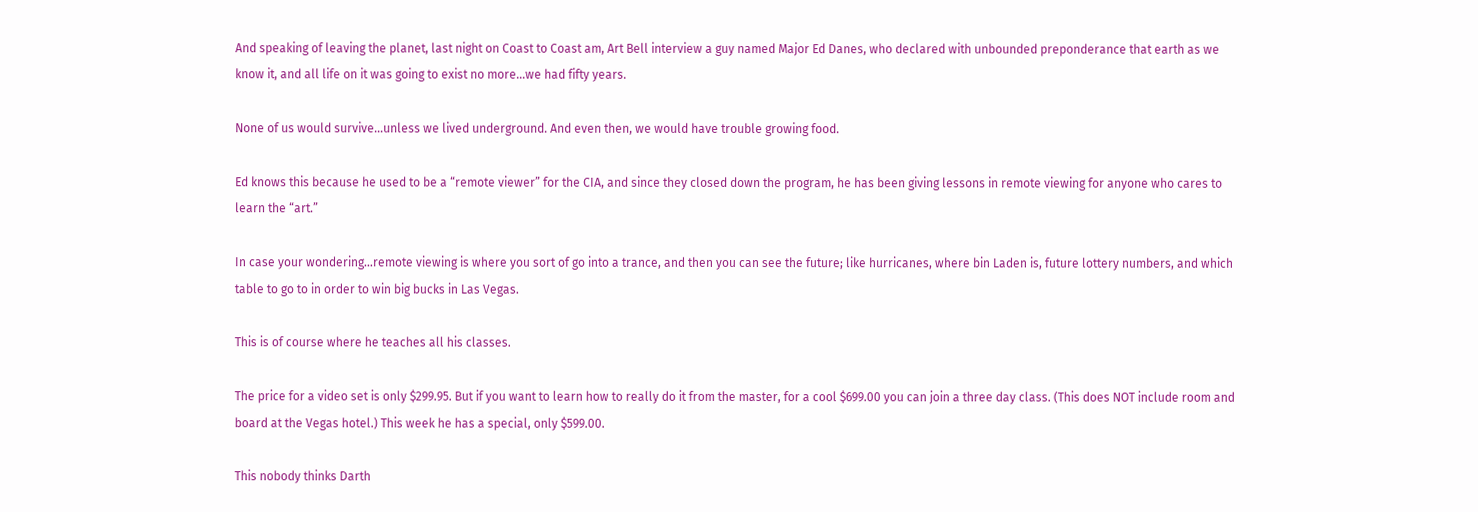And speaking of leaving the planet, last night on Coast to Coast am, Art Bell interview a guy named Major Ed Danes, who declared with unbounded preponderance that earth as we know it, and all life on it was going to exist no more…we had fifty years.

None of us would survive…unless we lived underground. And even then, we would have trouble growing food.

Ed knows this because he used to be a “remote viewer” for the CIA, and since they closed down the program, he has been giving lessons in remote viewing for anyone who cares to learn the “art.”

In case your wondering…remote viewing is where you sort of go into a trance, and then you can see the future; like hurricanes, where bin Laden is, future lottery numbers, and which table to go to in order to win big bucks in Las Vegas.

This is of course where he teaches all his classes.

The price for a video set is only $299.95. But if you want to learn how to really do it from the master, for a cool $699.00 you can join a three day class. (This does NOT include room and board at the Vegas hotel.) This week he has a special, only $599.00.

This nobody thinks Darth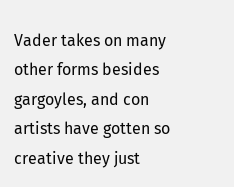Vader takes on many other forms besides gargoyles, and con artists have gotten so creative they just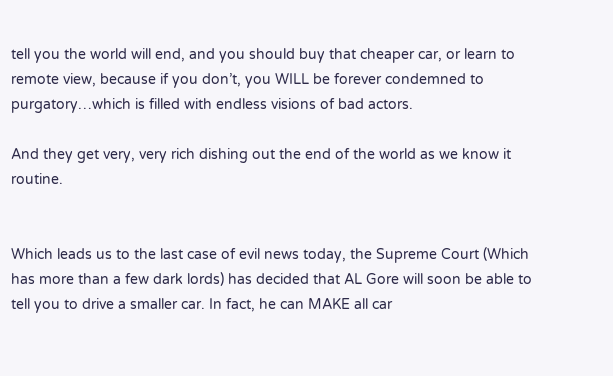tell you the world will end, and you should buy that cheaper car, or learn to remote view, because if you don’t, you WILL be forever condemned to purgatory…which is filled with endless visions of bad actors.

And they get very, very rich dishing out the end of the world as we know it routine.


Which leads us to the last case of evil news today, the Supreme Court (Which has more than a few dark lords) has decided that AL Gore will soon be able to tell you to drive a smaller car. In fact, he can MAKE all car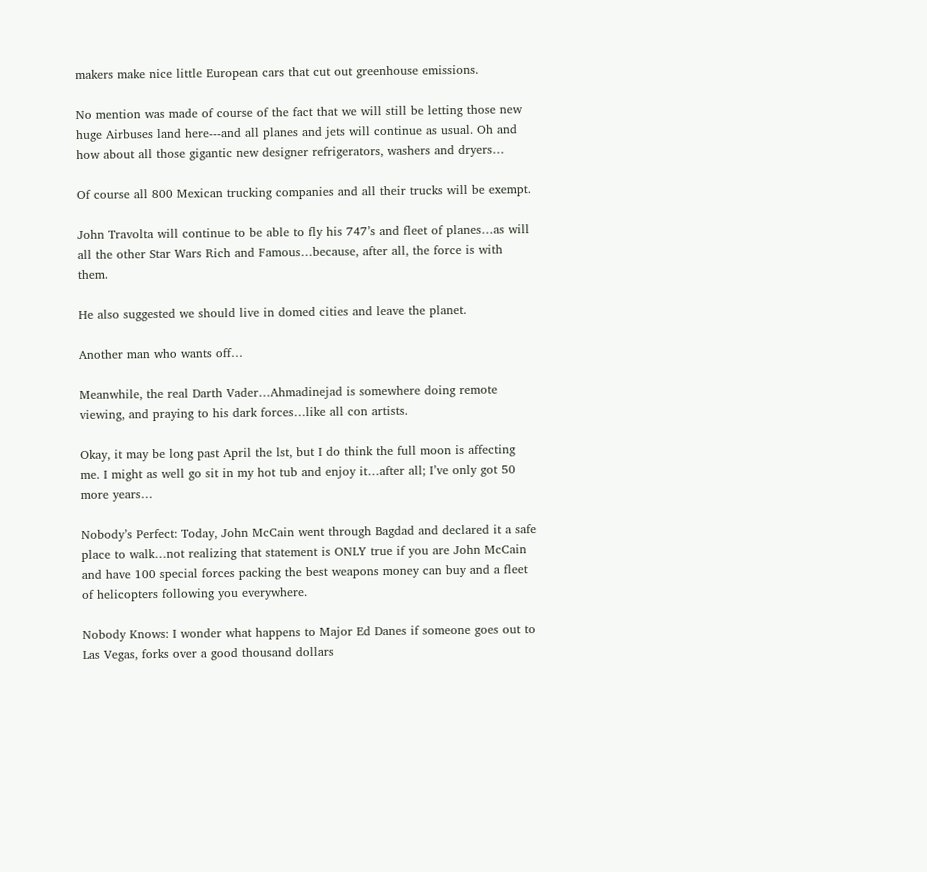makers make nice little European cars that cut out greenhouse emissions.

No mention was made of course of the fact that we will still be letting those new huge Airbuses land here---and all planes and jets will continue as usual. Oh and how about all those gigantic new designer refrigerators, washers and dryers…

Of course all 800 Mexican trucking companies and all their trucks will be exempt.

John Travolta will continue to be able to fly his 747’s and fleet of planes…as will all the other Star Wars Rich and Famous…because, after all, the force is with them.

He also suggested we should live in domed cities and leave the planet.

Another man who wants off…

Meanwhile, the real Darth Vader…Ahmadinejad is somewhere doing remote viewing, and praying to his dark forces…like all con artists.

Okay, it may be long past April the lst, but I do think the full moon is affecting me. I might as well go sit in my hot tub and enjoy it…after all; I’ve only got 50 more years…

Nobody’s Perfect: Today, John McCain went through Bagdad and declared it a safe place to walk…not realizing that statement is ONLY true if you are John McCain and have 100 special forces packing the best weapons money can buy and a fleet of helicopters following you everywhere.

Nobody Knows: I wonder what happens to Major Ed Danes if someone goes out to Las Vegas, forks over a good thousand dollars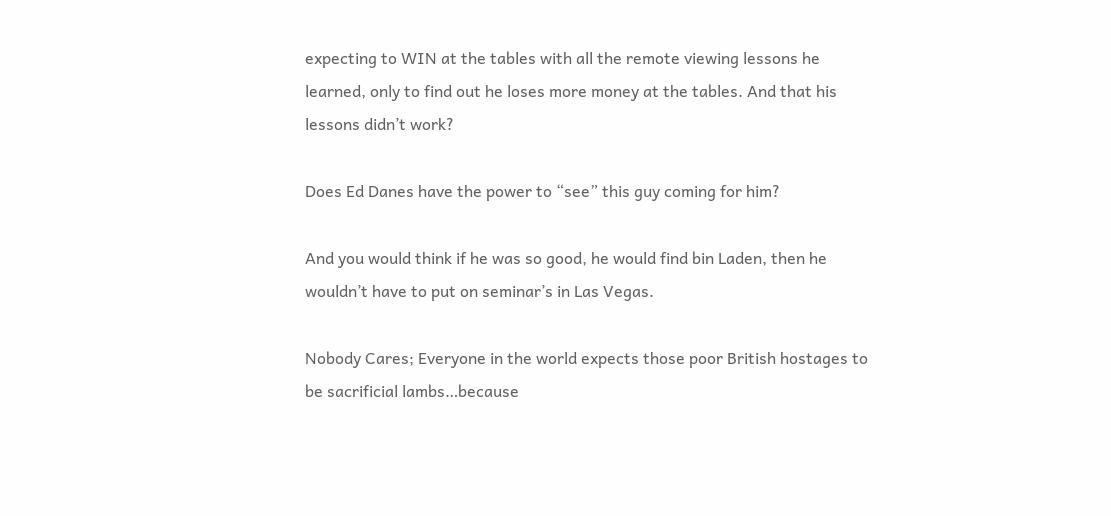expecting to WIN at the tables with all the remote viewing lessons he learned, only to find out he loses more money at the tables. And that his lessons didn’t work?

Does Ed Danes have the power to “see” this guy coming for him?

And you would think if he was so good, he would find bin Laden, then he wouldn’t have to put on seminar’s in Las Vegas.

Nobody Cares; Everyone in the world expects those poor British hostages to be sacrificial lambs…because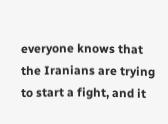everyone knows that the Iranians are trying to start a fight, and it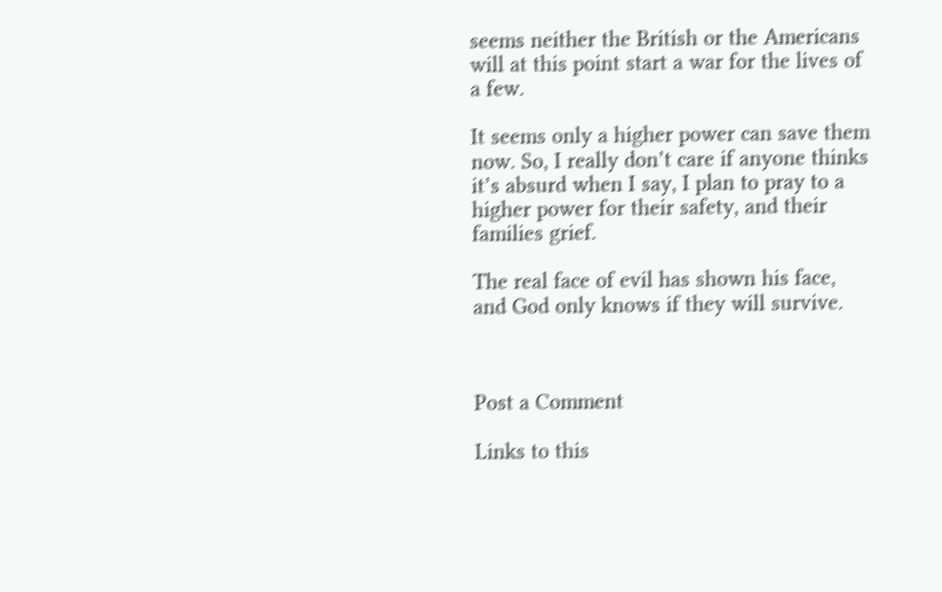seems neither the British or the Americans will at this point start a war for the lives of a few.

It seems only a higher power can save them now. So, I really don’t care if anyone thinks it’s absurd when I say, I plan to pray to a higher power for their safety, and their families grief.

The real face of evil has shown his face, and God only knows if they will survive.



Post a Comment

Links to this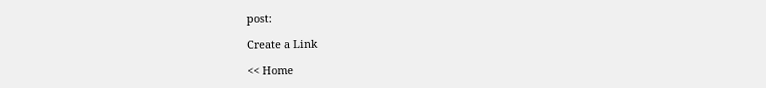post:

Create a Link

<< Home